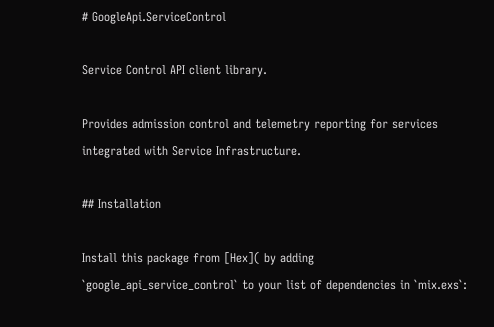# GoogleApi.ServiceControl

Service Control API client library.

Provides admission control and telemetry reporting for services integrated with Service Infrastructure.

## Installation

Install this package from [Hex]( by adding
`google_api_service_control` to your list of dependencies in `mix.exs`: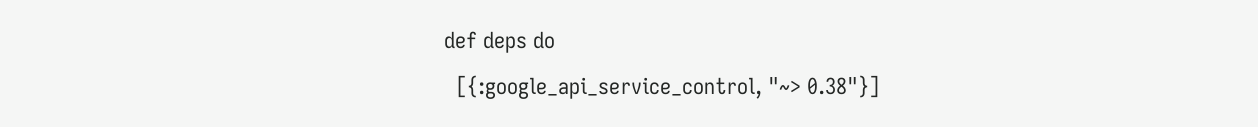def deps do
  [{:google_api_service_control, "~> 0.38"}]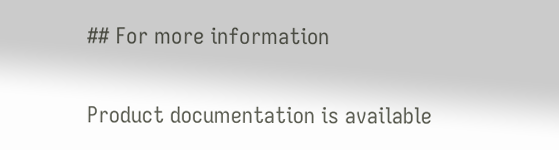## For more information

Product documentation is available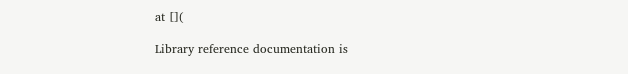at [](

Library reference documentation is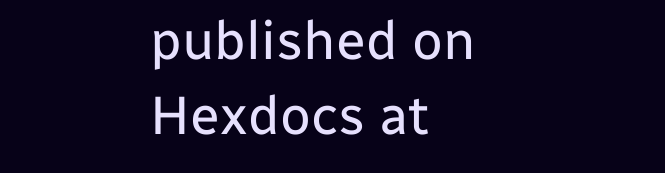published on Hexdocs at